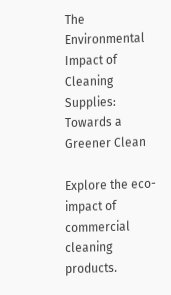The Environmental Impact of Cleaning Supplies: Towards a Greener Clean

Explore the eco-impact of commercial cleaning products.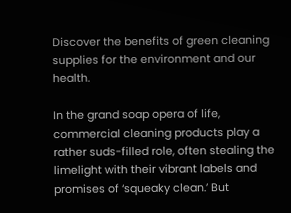Discover the benefits of green cleaning supplies for the environment and our health.

In the grand soap opera of life, commercial cleaning products play a rather suds-filled role, often stealing the limelight with their vibrant labels and promises of ‘squeaky clean.’ But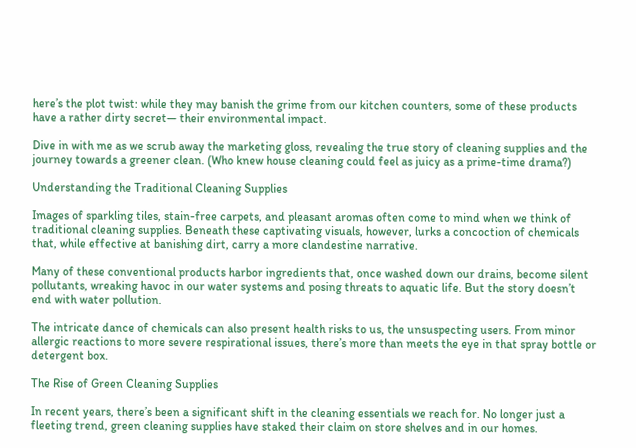here’s the plot twist: while they may banish the grime from our kitchen counters, some of these products have a rather dirty secret— their environmental impact.

Dive in with me as we scrub away the marketing gloss, revealing the true story of cleaning supplies and the journey towards a greener clean. (Who knew house cleaning could feel as juicy as a prime-time drama?)

Understanding the Traditional Cleaning Supplies

Images of sparkling tiles, stain-free carpets, and pleasant aromas often come to mind when we think of traditional cleaning supplies. Beneath these captivating visuals, however, lurks a concoction of chemicals that, while effective at banishing dirt, carry a more clandestine narrative.

Many of these conventional products harbor ingredients that, once washed down our drains, become silent pollutants, wreaking havoc in our water systems and posing threats to aquatic life. But the story doesn’t end with water pollution.

The intricate dance of chemicals can also present health risks to us, the unsuspecting users. From minor allergic reactions to more severe respirational issues, there’s more than meets the eye in that spray bottle or detergent box.

The Rise of Green Cleaning Supplies

In recent years, there’s been a significant shift in the cleaning essentials we reach for. No longer just a fleeting trend, green cleaning supplies have staked their claim on store shelves and in our homes.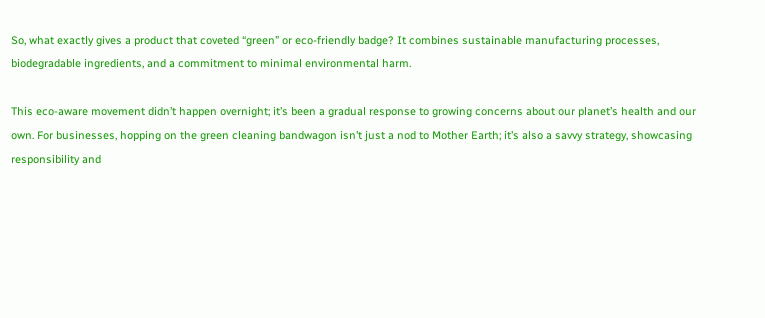So, what exactly gives a product that coveted “green” or eco-friendly badge? It combines sustainable manufacturing processes, biodegradable ingredients, and a commitment to minimal environmental harm.

This eco-aware movement didn’t happen overnight; it’s been a gradual response to growing concerns about our planet’s health and our own. For businesses, hopping on the green cleaning bandwagon isn’t just a nod to Mother Earth; it’s also a savvy strategy, showcasing responsibility and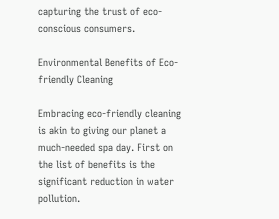capturing the trust of eco-conscious consumers.

Environmental Benefits of Eco-friendly Cleaning

Embracing eco-friendly cleaning is akin to giving our planet a much-needed spa day. First on the list of benefits is the significant reduction in water pollution.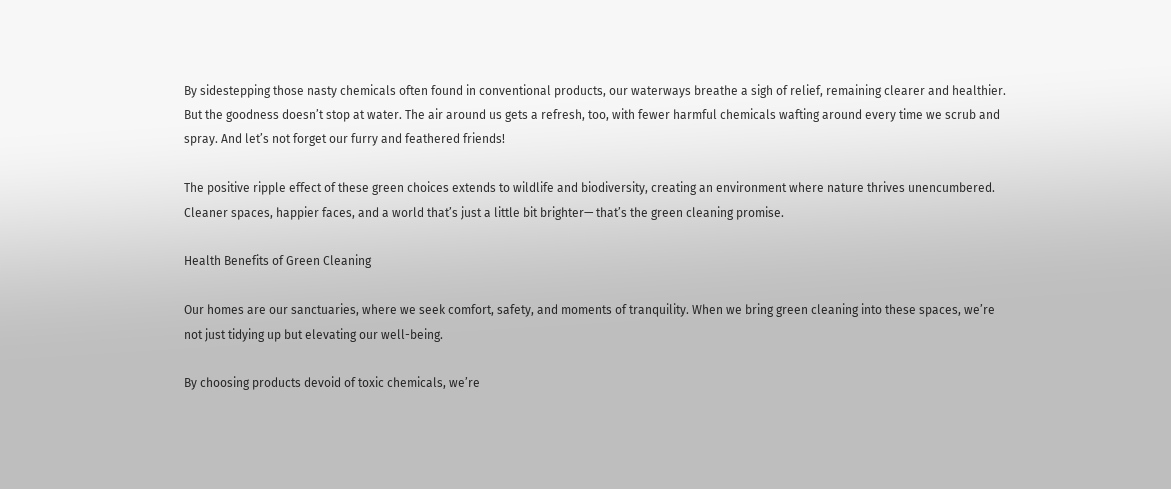By sidestepping those nasty chemicals often found in conventional products, our waterways breathe a sigh of relief, remaining clearer and healthier. But the goodness doesn’t stop at water. The air around us gets a refresh, too, with fewer harmful chemicals wafting around every time we scrub and spray. And let’s not forget our furry and feathered friends!

The positive ripple effect of these green choices extends to wildlife and biodiversity, creating an environment where nature thrives unencumbered. Cleaner spaces, happier faces, and a world that’s just a little bit brighter— that’s the green cleaning promise.

Health Benefits of Green Cleaning

Our homes are our sanctuaries, where we seek comfort, safety, and moments of tranquility. When we bring green cleaning into these spaces, we’re not just tidying up but elevating our well-being.

By choosing products devoid of toxic chemicals, we’re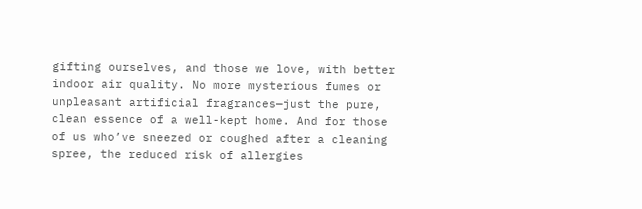gifting ourselves, and those we love, with better indoor air quality. No more mysterious fumes or unpleasant artificial fragrances—just the pure, clean essence of a well-kept home. And for those of us who’ve sneezed or coughed after a cleaning spree, the reduced risk of allergies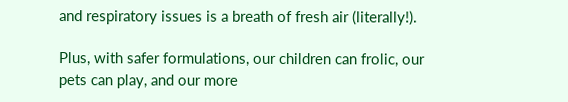and respiratory issues is a breath of fresh air (literally!).

Plus, with safer formulations, our children can frolic, our pets can play, and our more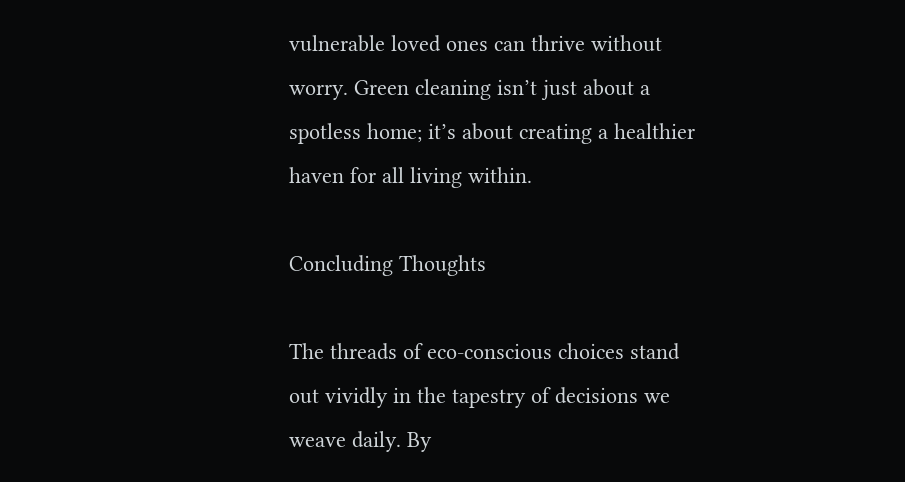vulnerable loved ones can thrive without worry. Green cleaning isn’t just about a spotless home; it’s about creating a healthier haven for all living within.

Concluding Thoughts

The threads of eco-conscious choices stand out vividly in the tapestry of decisions we weave daily. By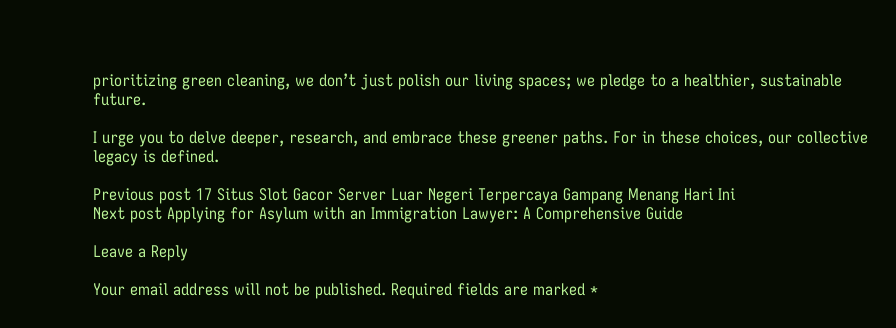prioritizing green cleaning, we don’t just polish our living spaces; we pledge to a healthier, sustainable future.

I urge you to delve deeper, research, and embrace these greener paths. For in these choices, our collective legacy is defined.

Previous post 17 Situs Slot Gacor Server Luar Negeri Terpercaya Gampang Menang Hari Ini
Next post Applying for Asylum with an Immigration Lawyer: A Comprehensive Guide

Leave a Reply

Your email address will not be published. Required fields are marked *